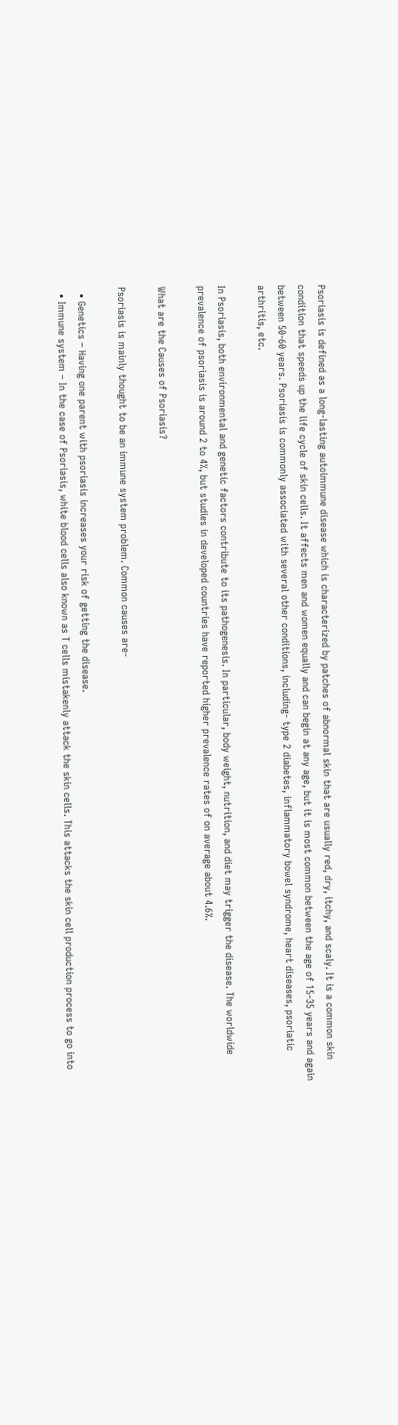Psoriasis is defined as a long-lasting autoimmune disease which is characterized by patches of abnormal skin that are usually red, dry, itchy, and scaly. It is a common skin condition that speeds up the life cycle of skin cells. It affects men and women equally and can begin at any age, but it is most common between the age of 15-35 years and again between 50-60 years. Psoriasis is commonly associated with several other conditions, including- type 2 diabetes, inflammatory bowel syndrome, heart diseases, psoriatic arthritis, etc.

In Psoriasis, both environmental and genetic factors contribute to its pathogenesis. In particular, body weight, nutrition, and diet may trigger the disease. The worldwide prevalence of psoriasis is around 2 to 4%, but studies in developed countries have reported higher prevalence rates of on average about 4.6%.

What are the Causes of Psoriasis?

Psoriasis is mainly thought to be an immune system problem. Common causes are-

  • Genetics – Having one parent with psoriasis increases your risk of getting the disease.
  • Immune system – In the case of Psoriasis, white blood cells also known as T cells mistakenly attack the skin cells. This attacks the skin cell production process to go into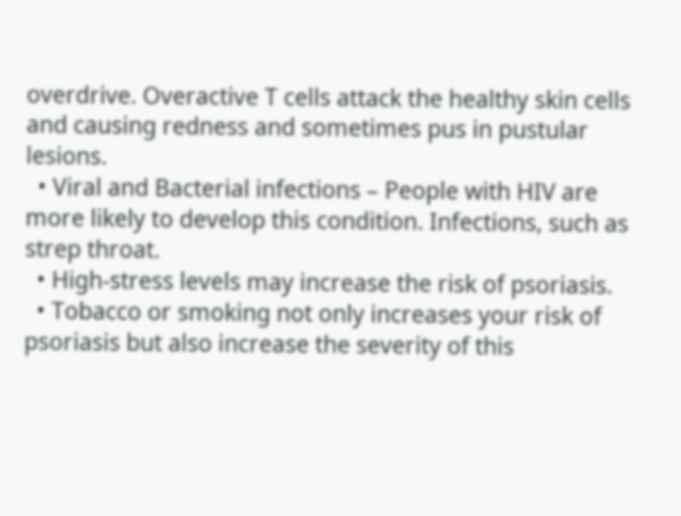overdrive. Overactive T cells attack the healthy skin cells and causing redness and sometimes pus in pustular lesions.
  • Viral and Bacterial infections – People with HIV are more likely to develop this condition. Infections, such as strep throat.
  • High-stress levels may increase the risk of psoriasis.
  • Tobacco or smoking not only increases your risk of psoriasis but also increase the severity of this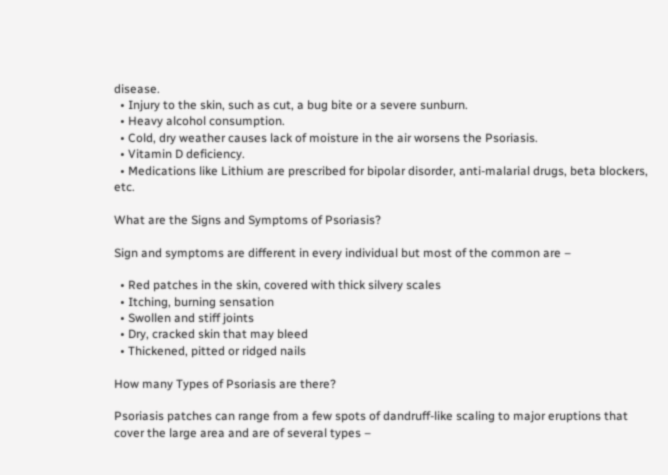disease.
  • Injury to the skin, such as cut, a bug bite or a severe sunburn.
  • Heavy alcohol consumption.
  • Cold, dry weather causes lack of moisture in the air worsens the Psoriasis.
  • Vitamin D deficiency.
  • Medications like Lithium are prescribed for bipolar disorder, anti-malarial drugs, beta blockers, etc.

What are the Signs and Symptoms of Psoriasis?

Sign and symptoms are different in every individual but most of the common are –

  • Red patches in the skin, covered with thick silvery scales
  • Itching, burning sensation
  • Swollen and stiff joints
  • Dry, cracked skin that may bleed
  • Thickened, pitted or ridged nails

How many Types of Psoriasis are there?

Psoriasis patches can range from a few spots of dandruff-like scaling to major eruptions that cover the large area and are of several types –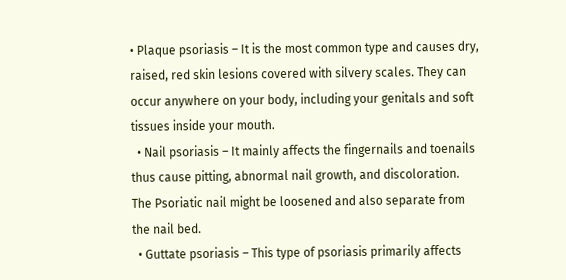• Plaque psoriasis – It is the most common type and causes dry, raised, red skin lesions covered with silvery scales. They can occur anywhere on your body, including your genitals and soft tissues inside your mouth.
  • Nail psoriasis – It mainly affects the fingernails and toenails thus cause pitting, abnormal nail growth, and discoloration. The Psoriatic nail might be loosened and also separate from the nail bed.
  • Guttate psoriasis – This type of psoriasis primarily affects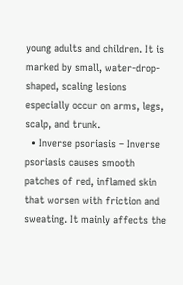young adults and children. It is marked by small, water-drop-shaped, scaling lesions especially occur on arms, legs, scalp, and trunk.
  • Inverse psoriasis – Inverse psoriasis causes smooth patches of red, inflamed skin that worsen with friction and sweating. It mainly affects the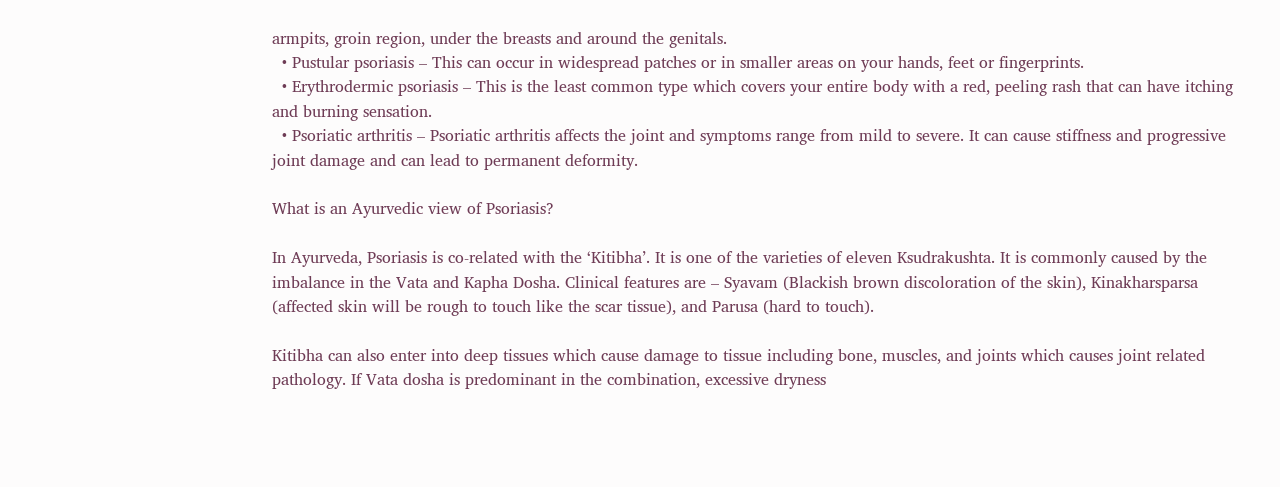armpits, groin region, under the breasts and around the genitals.
  • Pustular psoriasis – This can occur in widespread patches or in smaller areas on your hands, feet or fingerprints.
  • Erythrodermic psoriasis – This is the least common type which covers your entire body with a red, peeling rash that can have itching and burning sensation.
  • Psoriatic arthritis – Psoriatic arthritis affects the joint and symptoms range from mild to severe. It can cause stiffness and progressive joint damage and can lead to permanent deformity.

What is an Ayurvedic view of Psoriasis?

In Ayurveda, Psoriasis is co-related with the ‘Kitibha’. It is one of the varieties of eleven Ksudrakushta. It is commonly caused by the imbalance in the Vata and Kapha Dosha. Clinical features are – Syavam (Blackish brown discoloration of the skin), Kinakharsparsa (affected skin will be rough to touch like the scar tissue), and Parusa (hard to touch).

Kitibha can also enter into deep tissues which cause damage to tissue including bone, muscles, and joints which causes joint related pathology. If Vata dosha is predominant in the combination, excessive dryness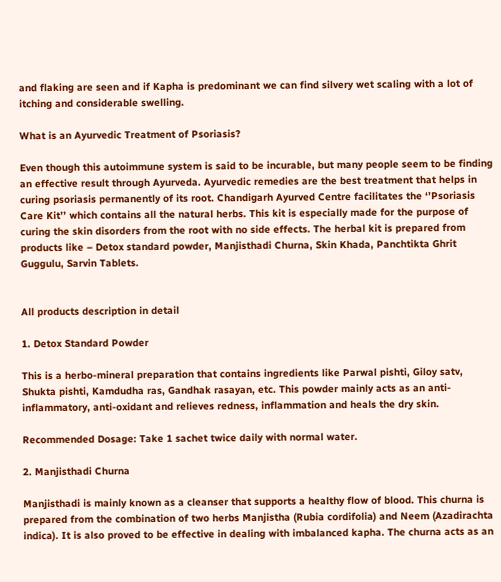and flaking are seen and if Kapha is predominant we can find silvery wet scaling with a lot of itching and considerable swelling.

What is an Ayurvedic Treatment of Psoriasis?

Even though this autoimmune system is said to be incurable, but many people seem to be finding an effective result through Ayurveda. Ayurvedic remedies are the best treatment that helps in curing psoriasis permanently of its root. Chandigarh Ayurved Centre facilitates the ‘’Psoriasis Care Kit’’ which contains all the natural herbs. This kit is especially made for the purpose of curing the skin disorders from the root with no side effects. The herbal kit is prepared from products like – Detox standard powder, Manjisthadi Churna, Skin Khada, Panchtikta Ghrit Guggulu, Sarvin Tablets.


All products description in detail

1. Detox Standard Powder

This is a herbo-mineral preparation that contains ingredients like Parwal pishti, Giloy satv, Shukta pishti, Kamdudha ras, Gandhak rasayan, etc. This powder mainly acts as an anti-inflammatory, anti-oxidant and relieves redness, inflammation and heals the dry skin.

Recommended Dosage: Take 1 sachet twice daily with normal water.

2. Manjisthadi Churna

Manjisthadi is mainly known as a cleanser that supports a healthy flow of blood. This churna is prepared from the combination of two herbs Manjistha (Rubia cordifolia) and Neem (Azadirachta indica). It is also proved to be effective in dealing with imbalanced kapha. The churna acts as an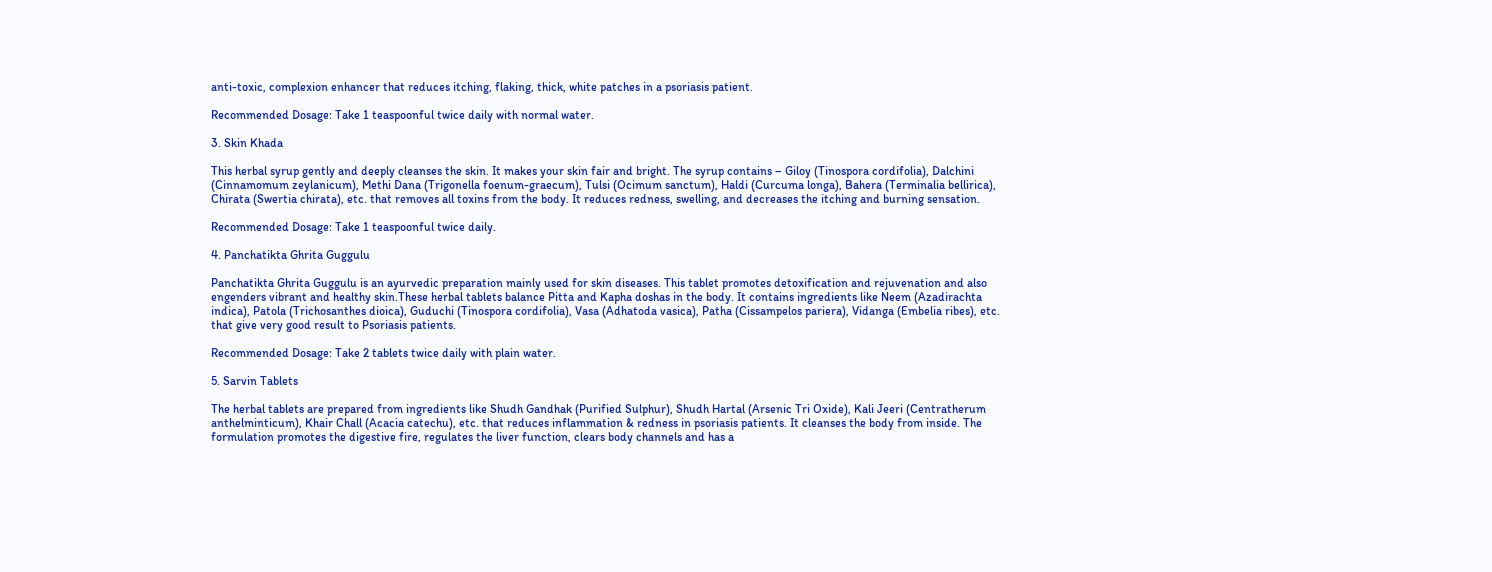anti-toxic, complexion enhancer that reduces itching, flaking, thick, white patches in a psoriasis patient.

Recommended Dosage: Take 1 teaspoonful twice daily with normal water.

3. Skin Khada

This herbal syrup gently and deeply cleanses the skin. It makes your skin fair and bright. The syrup contains – Giloy (Tinospora cordifolia), Dalchini (Cinnamomum zeylanicum), Methi Dana (Trigonella foenum-graecum), Tulsi (Ocimum sanctum), Haldi (Curcuma longa), Bahera (Terminalia bellirica), Chirata (Swertia chirata), etc. that removes all toxins from the body. It reduces redness, swelling, and decreases the itching and burning sensation.

Recommended Dosage: Take 1 teaspoonful twice daily.

4. Panchatikta Ghrita Guggulu

Panchatikta Ghrita Guggulu is an ayurvedic preparation mainly used for skin diseases. This tablet promotes detoxification and rejuvenation and also engenders vibrant and healthy skin.These herbal tablets balance Pitta and Kapha doshas in the body. It contains ingredients like Neem (Azadirachta indica), Patola (Trichosanthes dioica), Guduchi (Tinospora cordifolia), Vasa (Adhatoda vasica), Patha (Cissampelos pariera), Vidanga (Embelia ribes), etc. that give very good result to Psoriasis patients.

Recommended Dosage: Take 2 tablets twice daily with plain water.

5. Sarvin Tablets

The herbal tablets are prepared from ingredients like Shudh Gandhak (Purified Sulphur), Shudh Hartal (Arsenic Tri Oxide), Kali Jeeri (Centratherum anthelminticum), Khair Chall (Acacia catechu), etc. that reduces inflammation & redness in psoriasis patients. It cleanses the body from inside. The formulation promotes the digestive fire, regulates the liver function, clears body channels and has a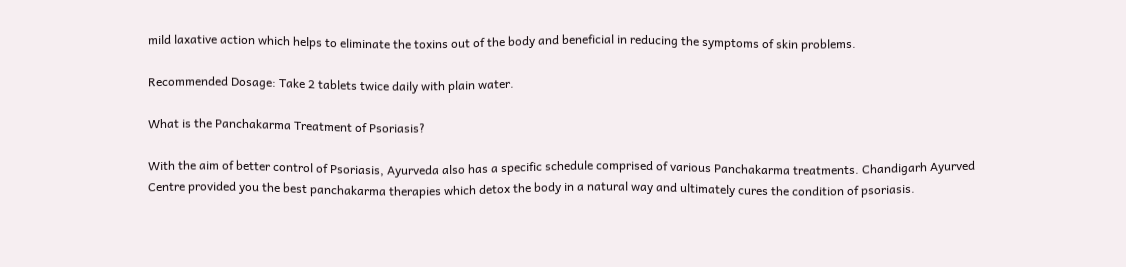mild laxative action which helps to eliminate the toxins out of the body and beneficial in reducing the symptoms of skin problems.

Recommended Dosage: Take 2 tablets twice daily with plain water.

What is the Panchakarma Treatment of Psoriasis?

With the aim of better control of Psoriasis, Ayurveda also has a specific schedule comprised of various Panchakarma treatments. Chandigarh Ayurved Centre provided you the best panchakarma therapies which detox the body in a natural way and ultimately cures the condition of psoriasis.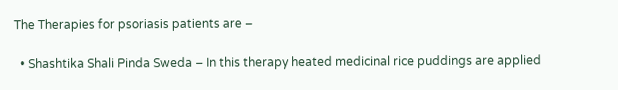The Therapies for psoriasis patients are –

  • Shashtika Shali Pinda Sweda – In this therapy heated medicinal rice puddings are applied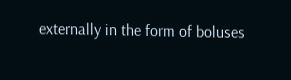externally in the form of boluses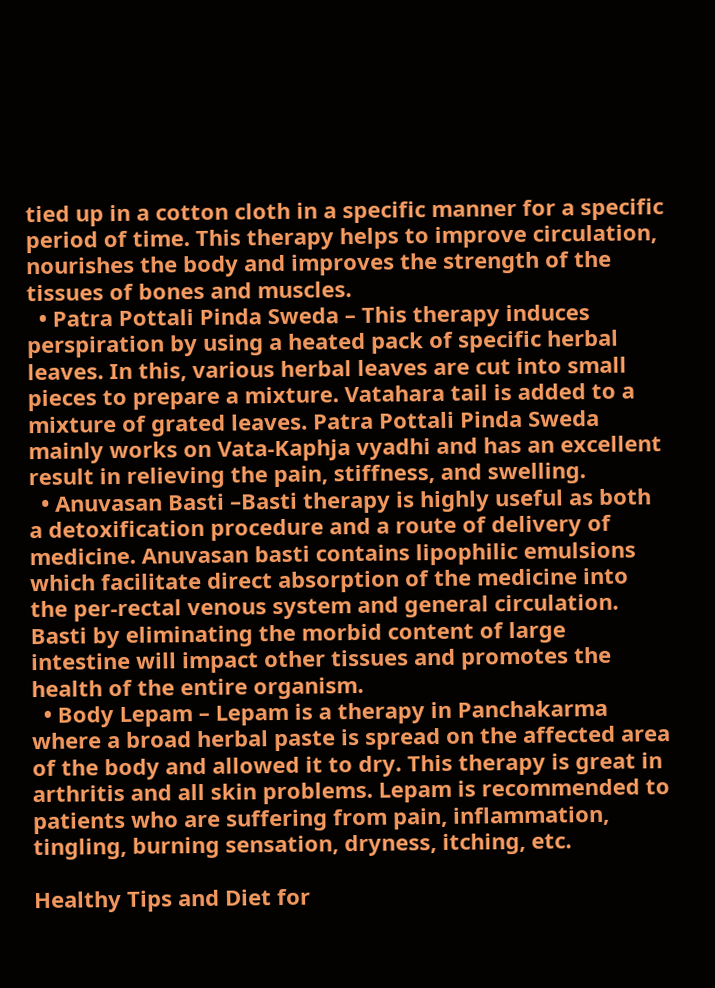tied up in a cotton cloth in a specific manner for a specific period of time. This therapy helps to improve circulation, nourishes the body and improves the strength of the tissues of bones and muscles.
  • Patra Pottali Pinda Sweda – This therapy induces perspiration by using a heated pack of specific herbal leaves. In this, various herbal leaves are cut into small pieces to prepare a mixture. Vatahara tail is added to a mixture of grated leaves. Patra Pottali Pinda Sweda mainly works on Vata-Kaphja vyadhi and has an excellent result in relieving the pain, stiffness, and swelling.
  • Anuvasan Basti –Basti therapy is highly useful as both a detoxification procedure and a route of delivery of medicine. Anuvasan basti contains lipophilic emulsions which facilitate direct absorption of the medicine into the per-rectal venous system and general circulation. Basti by eliminating the morbid content of large intestine will impact other tissues and promotes the health of the entire organism.
  • Body Lepam – Lepam is a therapy in Panchakarma where a broad herbal paste is spread on the affected area of the body and allowed it to dry. This therapy is great in arthritis and all skin problems. Lepam is recommended to patients who are suffering from pain, inflammation, tingling, burning sensation, dryness, itching, etc.

Healthy Tips and Diet for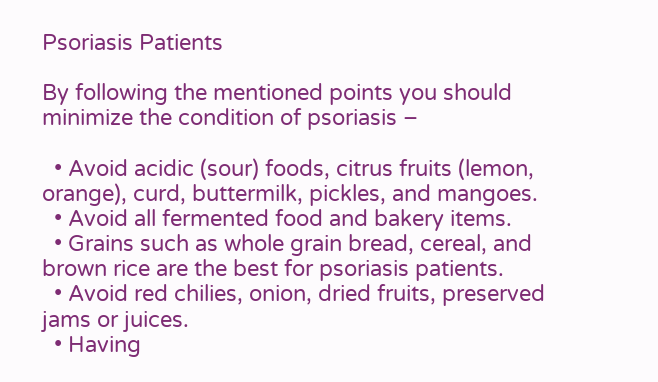Psoriasis Patients

By following the mentioned points you should minimize the condition of psoriasis –

  • Avoid acidic (sour) foods, citrus fruits (lemon, orange), curd, buttermilk, pickles, and mangoes.
  • Avoid all fermented food and bakery items.
  • Grains such as whole grain bread, cereal, and brown rice are the best for psoriasis patients.
  • Avoid red chilies, onion, dried fruits, preserved jams or juices.
  • Having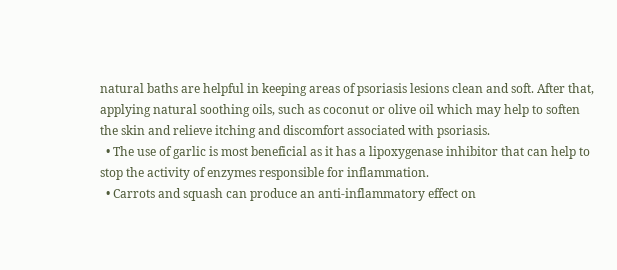natural baths are helpful in keeping areas of psoriasis lesions clean and soft. After that, applying natural soothing oils, such as coconut or olive oil which may help to soften the skin and relieve itching and discomfort associated with psoriasis.
  • The use of garlic is most beneficial as it has a lipoxygenase inhibitor that can help to stop the activity of enzymes responsible for inflammation.
  • Carrots and squash can produce an anti-inflammatory effect on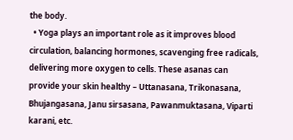the body.
  • Yoga plays an important role as it improves blood circulation, balancing hormones, scavenging free radicals, delivering more oxygen to cells. These asanas can provide your skin healthy – Uttanasana, Trikonasana, Bhujangasana, Janu sirsasana, Pawanmuktasana, Viparti karani, etc.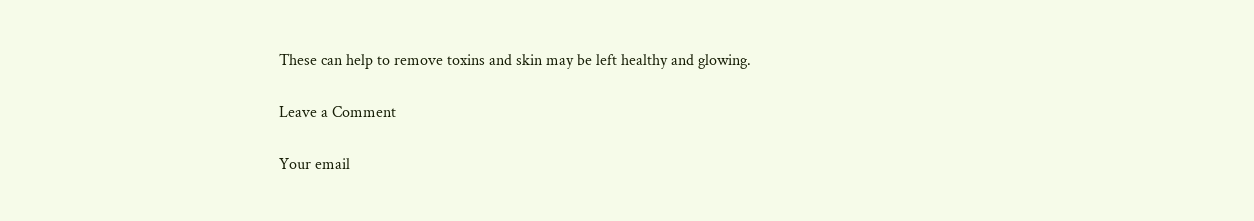These can help to remove toxins and skin may be left healthy and glowing.

Leave a Comment

Your email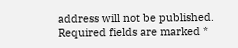address will not be published. Required fields are marked *